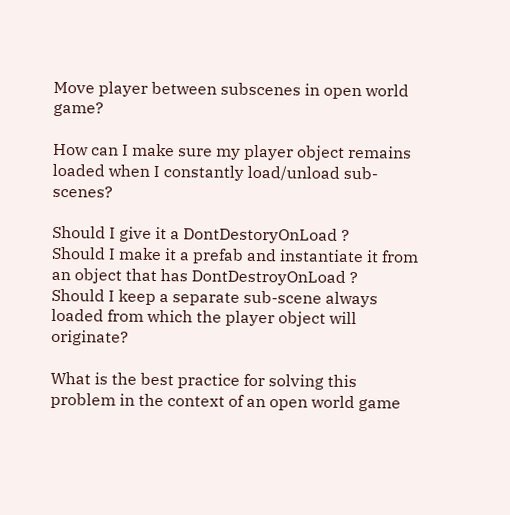Move player between subscenes in open world game?

How can I make sure my player object remains loaded when I constantly load/unload sub-scenes?

Should I give it a DontDestoryOnLoad ?
Should I make it a prefab and instantiate it from an object that has DontDestroyOnLoad ?
Should I keep a separate sub-scene always loaded from which the player object will originate?

What is the best practice for solving this problem in the context of an open world game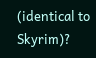(identical to Skyrim)?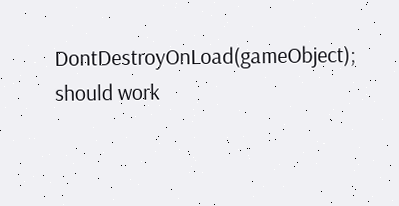DontDestroyOnLoad(gameObject); should work